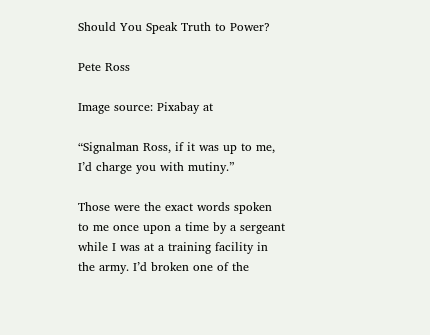Should You Speak Truth to Power?

Pete Ross

Image source: Pixabay at

“Signalman Ross, if it was up to me, I’d charge you with mutiny.”

Those were the exact words spoken to me once upon a time by a sergeant while I was at a training facility in the army. I’d broken one of the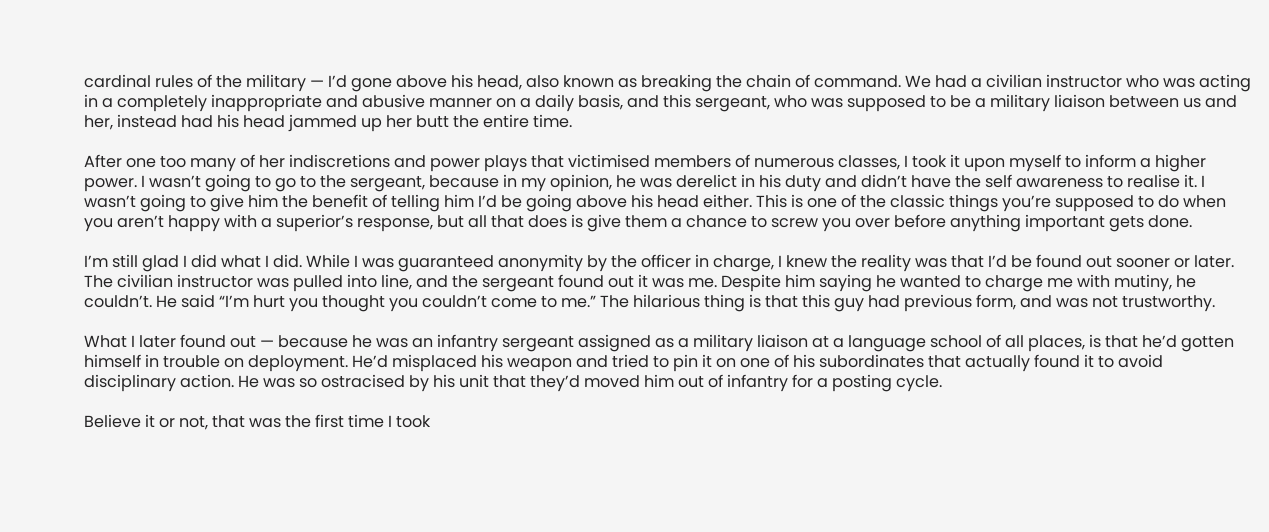cardinal rules of the military — I’d gone above his head, also known as breaking the chain of command. We had a civilian instructor who was acting in a completely inappropriate and abusive manner on a daily basis, and this sergeant, who was supposed to be a military liaison between us and her, instead had his head jammed up her butt the entire time.

After one too many of her indiscretions and power plays that victimised members of numerous classes, I took it upon myself to inform a higher power. I wasn’t going to go to the sergeant, because in my opinion, he was derelict in his duty and didn’t have the self awareness to realise it. I wasn’t going to give him the benefit of telling him I’d be going above his head either. This is one of the classic things you’re supposed to do when you aren’t happy with a superior’s response, but all that does is give them a chance to screw you over before anything important gets done.

I’m still glad I did what I did. While I was guaranteed anonymity by the officer in charge, I knew the reality was that I’d be found out sooner or later. The civilian instructor was pulled into line, and the sergeant found out it was me. Despite him saying he wanted to charge me with mutiny, he couldn’t. He said “I’m hurt you thought you couldn’t come to me.” The hilarious thing is that this guy had previous form, and was not trustworthy.

What I later found out — because he was an infantry sergeant assigned as a military liaison at a language school of all places, is that he’d gotten himself in trouble on deployment. He’d misplaced his weapon and tried to pin it on one of his subordinates that actually found it to avoid disciplinary action. He was so ostracised by his unit that they’d moved him out of infantry for a posting cycle.

Believe it or not, that was the first time I took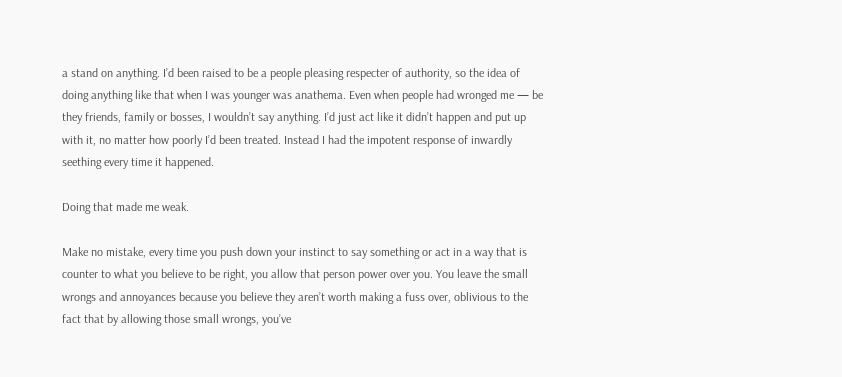a stand on anything. I’d been raised to be a people pleasing respecter of authority, so the idea of doing anything like that when I was younger was anathema. Even when people had wronged me — be they friends, family or bosses, I wouldn’t say anything. I’d just act like it didn’t happen and put up with it, no matter how poorly I’d been treated. Instead I had the impotent response of inwardly seething every time it happened.

Doing that made me weak.

Make no mistake, every time you push down your instinct to say something or act in a way that is counter to what you believe to be right, you allow that person power over you. You leave the small wrongs and annoyances because you believe they aren’t worth making a fuss over, oblivious to the fact that by allowing those small wrongs, you’ve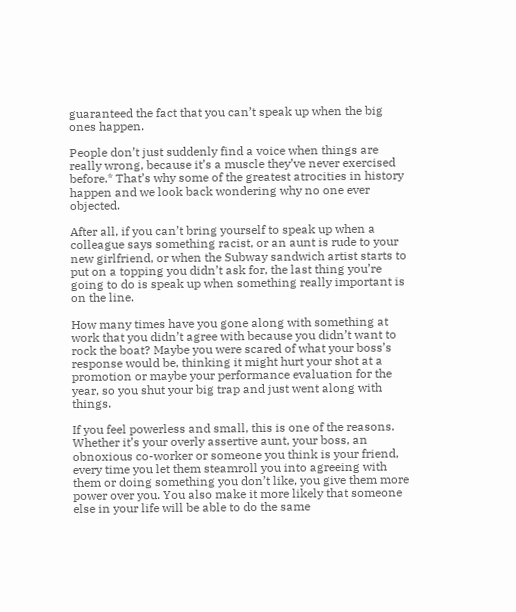guaranteed the fact that you can’t speak up when the big ones happen.

People don’t just suddenly find a voice when things are really wrong, because it’s a muscle they’ve never exercised before.* That’s why some of the greatest atrocities in history happen and we look back wondering why no one ever objected.

After all, if you can’t bring yourself to speak up when a colleague says something racist, or an aunt is rude to your new girlfriend, or when the Subway sandwich artist starts to put on a topping you didn’t ask for, the last thing you’re going to do is speak up when something really important is on the line.

How many times have you gone along with something at work that you didn’t agree with because you didn’t want to rock the boat? Maybe you were scared of what your boss’s response would be, thinking it might hurt your shot at a promotion or maybe your performance evaluation for the year, so you shut your big trap and just went along with things.

If you feel powerless and small, this is one of the reasons. Whether it’s your overly assertive aunt, your boss, an obnoxious co-worker or someone you think is your friend, every time you let them steamroll you into agreeing with them or doing something you don’t like, you give them more power over you. You also make it more likely that someone else in your life will be able to do the same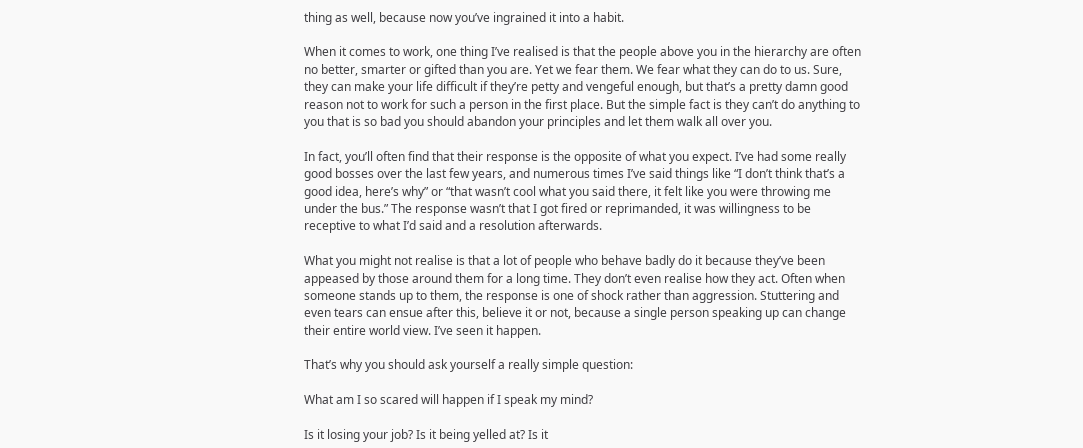thing as well, because now you’ve ingrained it into a habit.

When it comes to work, one thing I’ve realised is that the people above you in the hierarchy are often no better, smarter or gifted than you are. Yet we fear them. We fear what they can do to us. Sure, they can make your life difficult if they’re petty and vengeful enough, but that’s a pretty damn good reason not to work for such a person in the first place. But the simple fact is they can’t do anything to you that is so bad you should abandon your principles and let them walk all over you.

In fact, you’ll often find that their response is the opposite of what you expect. I’ve had some really good bosses over the last few years, and numerous times I’ve said things like “I don’t think that’s a good idea, here’s why” or “that wasn’t cool what you said there, it felt like you were throwing me under the bus.” The response wasn’t that I got fired or reprimanded, it was willingness to be receptive to what I’d said and a resolution afterwards.

What you might not realise is that a lot of people who behave badly do it because they’ve been appeased by those around them for a long time. They don’t even realise how they act. Often when someone stands up to them, the response is one of shock rather than aggression. Stuttering and even tears can ensue after this, believe it or not, because a single person speaking up can change their entire world view. I’ve seen it happen.

That’s why you should ask yourself a really simple question:

What am I so scared will happen if I speak my mind?

Is it losing your job? Is it being yelled at? Is it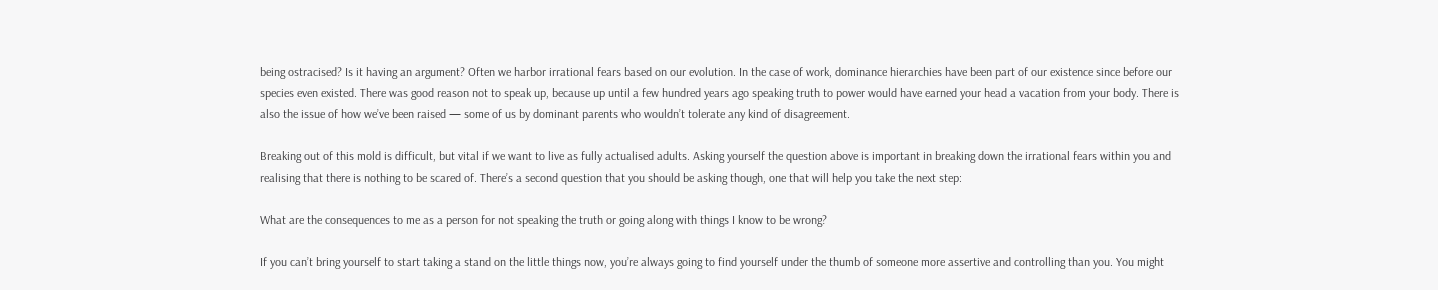being ostracised? Is it having an argument? Often we harbor irrational fears based on our evolution. In the case of work, dominance hierarchies have been part of our existence since before our species even existed. There was good reason not to speak up, because up until a few hundred years ago speaking truth to power would have earned your head a vacation from your body. There is also the issue of how we’ve been raised — some of us by dominant parents who wouldn’t tolerate any kind of disagreement.

Breaking out of this mold is difficult, but vital if we want to live as fully actualised adults. Asking yourself the question above is important in breaking down the irrational fears within you and realising that there is nothing to be scared of. There’s a second question that you should be asking though, one that will help you take the next step:

What are the consequences to me as a person for not speaking the truth or going along with things I know to be wrong?

If you can’t bring yourself to start taking a stand on the little things now, you’re always going to find yourself under the thumb of someone more assertive and controlling than you. You might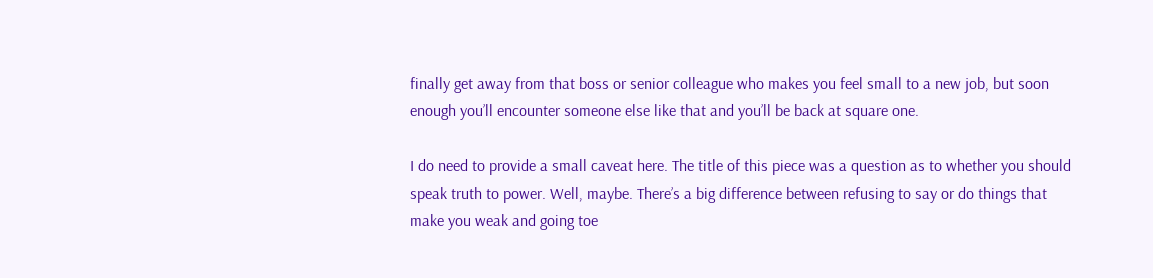finally get away from that boss or senior colleague who makes you feel small to a new job, but soon enough you’ll encounter someone else like that and you’ll be back at square one.

I do need to provide a small caveat here. The title of this piece was a question as to whether you should speak truth to power. Well, maybe. There’s a big difference between refusing to say or do things that make you weak and going toe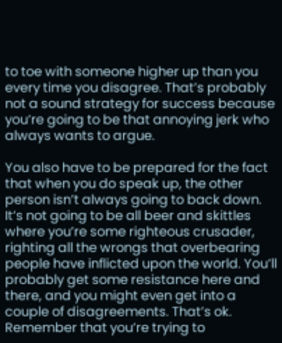to toe with someone higher up than you every time you disagree. That’s probably not a sound strategy for success because you’re going to be that annoying jerk who always wants to argue.

You also have to be prepared for the fact that when you do speak up, the other person isn’t always going to back down. It’s not going to be all beer and skittles where you’re some righteous crusader, righting all the wrongs that overbearing people have inflicted upon the world. You’ll probably get some resistance here and there, and you might even get into a couple of disagreements. That’s ok. Remember that you’re trying to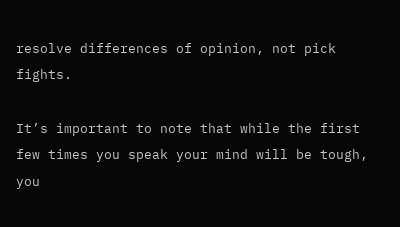resolve differences of opinion, not pick fights.

It’s important to note that while the first few times you speak your mind will be tough, you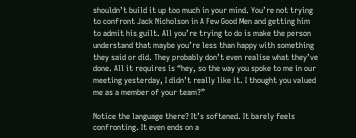shouldn’t build it up too much in your mind. You’re not trying to confront Jack Nicholson in A Few Good Men and getting him to admit his guilt. All you’re trying to do is make the person understand that maybe you’re less than happy with something they said or did. They probably don’t even realise what they’ve done. All it requires is “hey, so the way you spoke to me in our meeting yesterday, I didn’t really like it. I thought you valued me as a member of your team?”

Notice the language there? It’s softened. It barely feels confronting. It even ends on a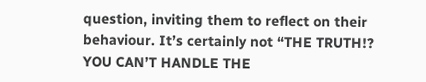question, inviting them to reflect on their behaviour. It’s certainly not “THE TRUTH!? YOU CAN’T HANDLE THE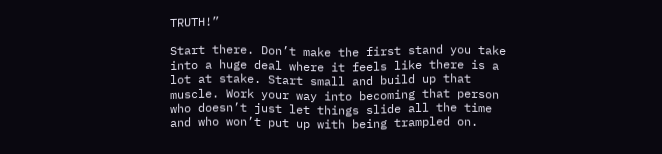TRUTH!”

Start there. Don’t make the first stand you take into a huge deal where it feels like there is a lot at stake. Start small and build up that muscle. Work your way into becoming that person who doesn’t just let things slide all the time and who won’t put up with being trampled on.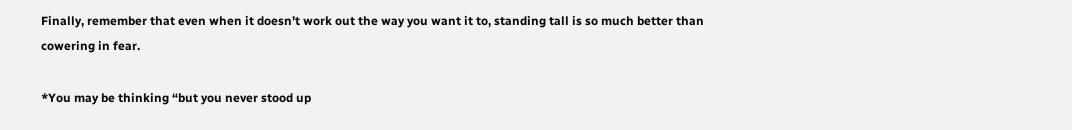Finally, remember that even when it doesn’t work out the way you want it to, standing tall is so much better than cowering in fear.

*You may be thinking “but you never stood up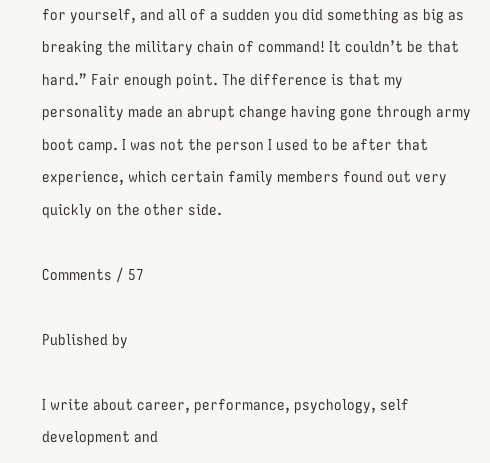for yourself, and all of a sudden you did something as big as breaking the military chain of command! It couldn’t be that hard.” Fair enough point. The difference is that my personality made an abrupt change having gone through army boot camp. I was not the person I used to be after that experience, which certain family members found out very quickly on the other side.

Comments / 57

Published by

I write about career, performance, psychology, self development and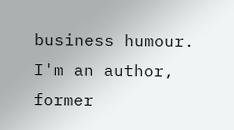business humour. I'm an author, former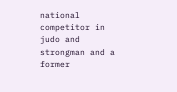national competitor in judo and strongman and a former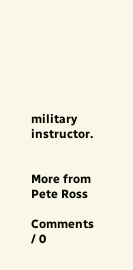military instructor.


More from Pete Ross

Comments / 0